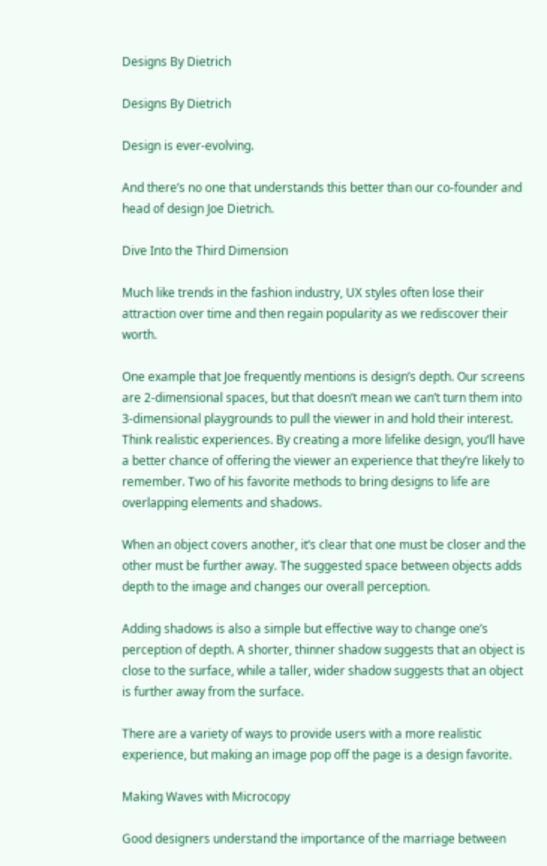Designs By Dietrich

Designs By Dietrich

Design is ever-evolving.

And there’s no one that understands this better than our co-founder and head of design Joe Dietrich.

Dive Into the Third Dimension

Much like trends in the fashion industry, UX styles often lose their attraction over time and then regain popularity as we rediscover their worth.

One example that Joe frequently mentions is design’s depth. Our screens are 2-dimensional spaces, but that doesn’t mean we can’t turn them into 3-dimensional playgrounds to pull the viewer in and hold their interest. Think realistic experiences. By creating a more lifelike design, you’ll have a better chance of offering the viewer an experience that they’re likely to remember. Two of his favorite methods to bring designs to life are overlapping elements and shadows.

When an object covers another, it’s clear that one must be closer and the other must be further away. The suggested space between objects adds depth to the image and changes our overall perception.

Adding shadows is also a simple but effective way to change one’s perception of depth. A shorter, thinner shadow suggests that an object is close to the surface, while a taller, wider shadow suggests that an object is further away from the surface.

There are a variety of ways to provide users with a more realistic experience, but making an image pop off the page is a design favorite.

Making Waves with Microcopy

Good designers understand the importance of the marriage between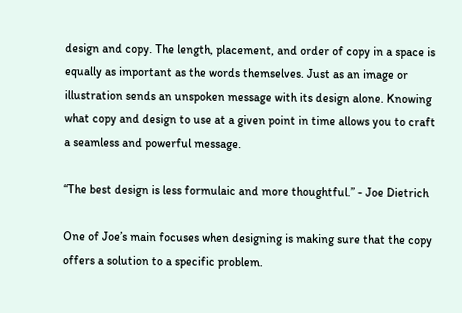design and copy. The length, placement, and order of copy in a space is equally as important as the words themselves. Just as an image or illustration sends an unspoken message with its design alone. Knowing what copy and design to use at a given point in time allows you to craft a seamless and powerful message.

“The best design is less formulaic and more thoughtful.” - Joe Dietrich

One of Joe’s main focuses when designing is making sure that the copy offers a solution to a specific problem.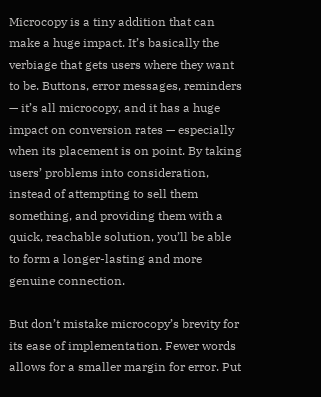Microcopy is a tiny addition that can make a huge impact. It’s basically the verbiage that gets users where they want to be. Buttons, error messages, reminders — it’s all microcopy, and it has a huge impact on conversion rates — especially when its placement is on point. By taking users’ problems into consideration, instead of attempting to sell them something, and providing them with a quick, reachable solution, you’ll be able to form a longer-lasting and more genuine connection.

But don’t mistake microcopy’s brevity for its ease of implementation. Fewer words allows for a smaller margin for error. Put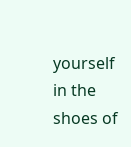yourself in the shoes of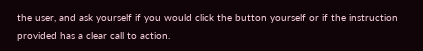the user, and ask yourself if you would click the button yourself or if the instruction provided has a clear call to action.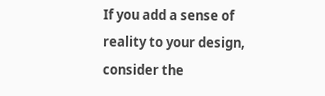If you add a sense of reality to your design, consider the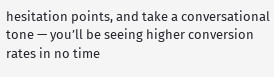hesitation points, and take a conversational tone — you’ll be seeing higher conversion rates in no time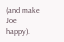(and make Joe happy).